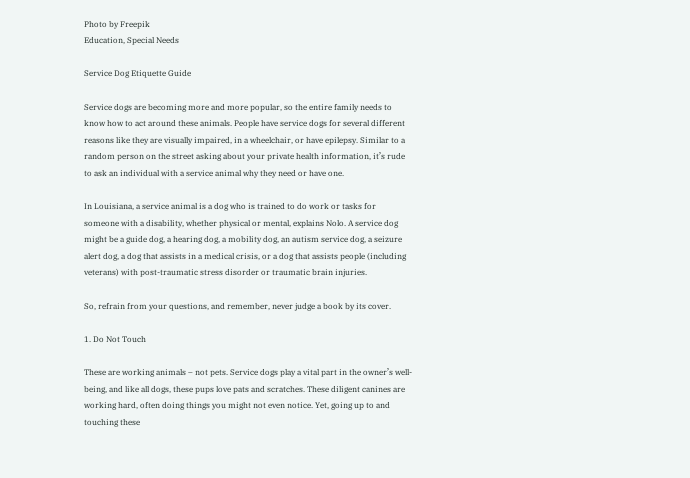Photo by Freepik
Education, Special Needs

Service Dog Etiquette Guide

Service dogs are becoming more and more popular, so the entire family needs to know how to act around these animals. People have service dogs for several different reasons like they are visually impaired, in a wheelchair, or have epilepsy. Similar to a random person on the street asking about your private health information, it’s rude to ask an individual with a service animal why they need or have one.

In Louisiana, a service animal is a dog who is trained to do work or tasks for someone with a disability, whether physical or mental, explains Nolo. A service dog might be a guide dog, a hearing dog, a mobility dog, an autism service dog, a seizure alert dog, a dog that assists in a medical crisis, or a dog that assists people (including veterans) with post-traumatic stress disorder or traumatic brain injuries.

So, refrain from your questions, and remember, never judge a book by its cover.

1. Do Not Touch

These are working animals – not pets. Service dogs play a vital part in the owner’s well-being, and like all dogs, these pups love pats and scratches. These diligent canines are working hard, often doing things you might not even notice. Yet, going up to and touching these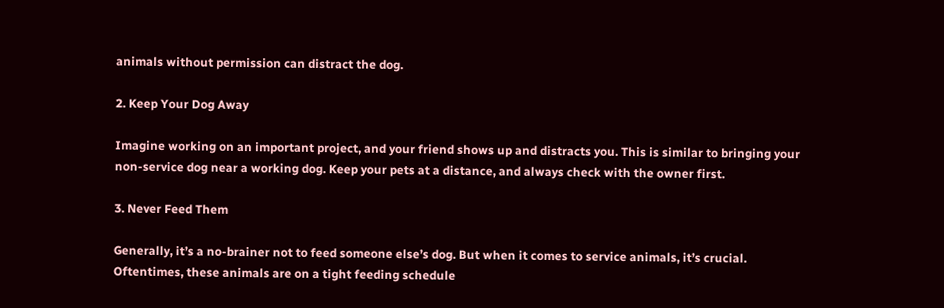animals without permission can distract the dog.

2. Keep Your Dog Away

Imagine working on an important project, and your friend shows up and distracts you. This is similar to bringing your non-service dog near a working dog. Keep your pets at a distance, and always check with the owner first.

3. Never Feed Them

Generally, it’s a no-brainer not to feed someone else’s dog. But when it comes to service animals, it’s crucial. Oftentimes, these animals are on a tight feeding schedule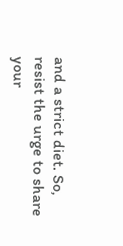and a strict diet. So, resist the urge to share your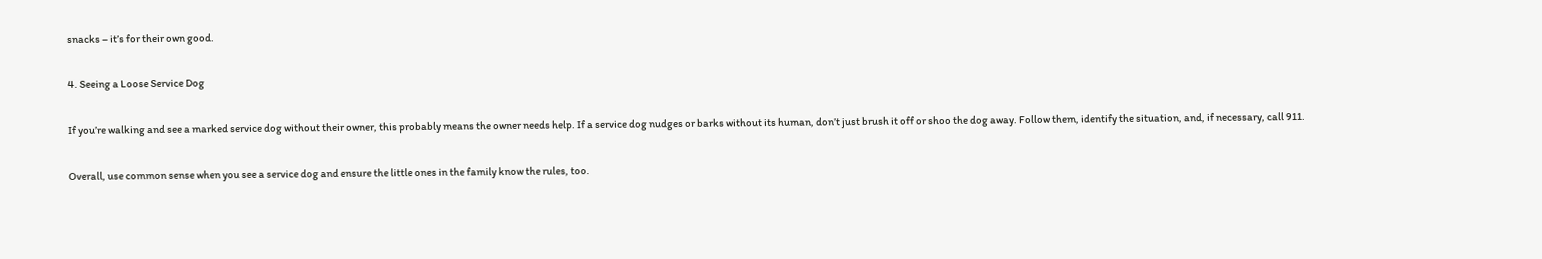snacks – it’s for their own good.

4. Seeing a Loose Service Dog

If you’re walking and see a marked service dog without their owner, this probably means the owner needs help. If a service dog nudges or barks without its human, don’t just brush it off or shoo the dog away. Follow them, identify the situation, and, if necessary, call 911.

Overall, use common sense when you see a service dog and ensure the little ones in the family know the rules, too.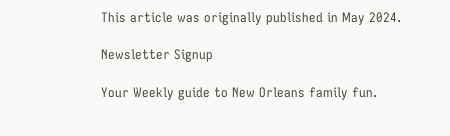This article was originally published in May 2024.

Newsletter Signup

Your Weekly guide to New Orleans family fun.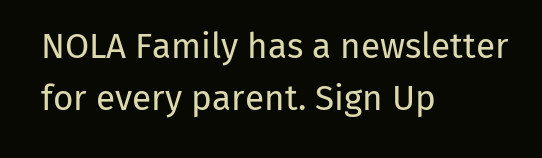NOLA Family has a newsletter for every parent. Sign Up